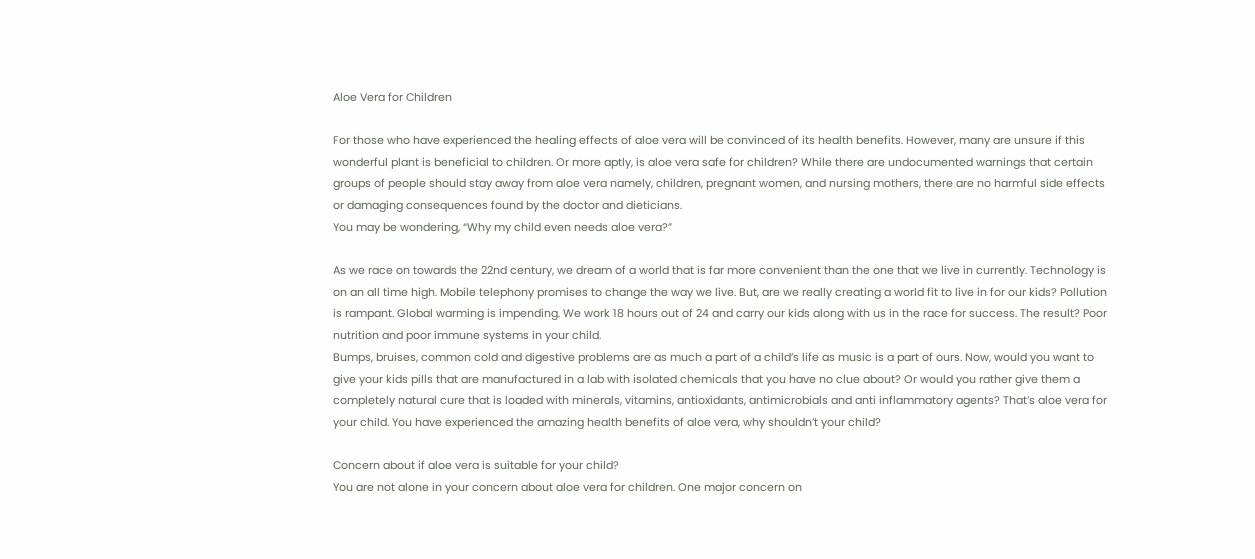Aloe Vera for Children

For those who have experienced the healing effects of aloe vera will be convinced of its health benefits. However, many are unsure if this wonderful plant is beneficial to children. Or more aptly, is aloe vera safe for children? While there are undocumented warnings that certain groups of people should stay away from aloe vera namely, children, pregnant women, and nursing mothers, there are no harmful side effects or damaging consequences found by the doctor and dieticians.
You may be wondering, “Why my child even needs aloe vera?”

As we race on towards the 22nd century, we dream of a world that is far more convenient than the one that we live in currently. Technology is on an all time high. Mobile telephony promises to change the way we live. But, are we really creating a world fit to live in for our kids? Pollution is rampant. Global warming is impending. We work 18 hours out of 24 and carry our kids along with us in the race for success. The result? Poor nutrition and poor immune systems in your child.
Bumps, bruises, common cold and digestive problems are as much a part of a child’s life as music is a part of ours. Now, would you want to give your kids pills that are manufactured in a lab with isolated chemicals that you have no clue about? Or would you rather give them a completely natural cure that is loaded with minerals, vitamins, antioxidants, antimicrobials and anti inflammatory agents? That’s aloe vera for your child. You have experienced the amazing health benefits of aloe vera, why shouldn’t your child?

Concern about if aloe vera is suitable for your child?
You are not alone in your concern about aloe vera for children. One major concern on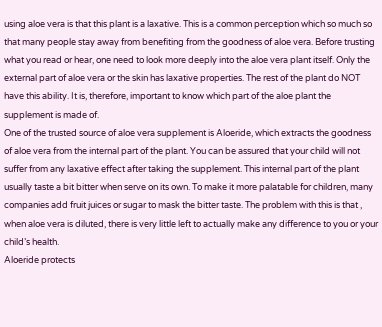using aloe vera is that this plant is a laxative. This is a common perception which so much so that many people stay away from benefiting from the goodness of aloe vera. Before trusting what you read or hear, one need to look more deeply into the aloe vera plant itself. Only the external part of aloe vera or the skin has laxative properties. The rest of the plant do NOT have this ability. It is, therefore, important to know which part of the aloe plant the supplement is made of.
One of the trusted source of aloe vera supplement is Aloeride, which extracts the goodness of aloe vera from the internal part of the plant. You can be assured that your child will not suffer from any laxative effect after taking the supplement. This internal part of the plant usually taste a bit bitter when serve on its own. To make it more palatable for children, many companies add fruit juices or sugar to mask the bitter taste. The problem with this is that , when aloe vera is diluted, there is very little left to actually make any difference to you or your child’s health.
Aloeride protects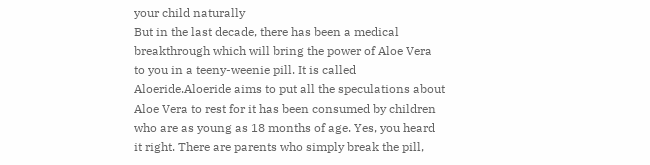your child naturally
But in the last decade, there has been a medical breakthrough which will bring the power of Aloe Vera to you in a teeny-weenie pill. It is called Aloeride.Aloeride aims to put all the speculations about Aloe Vera to rest for it has been consumed by children who are as young as 18 months of age. Yes, you heard it right. There are parents who simply break the pill,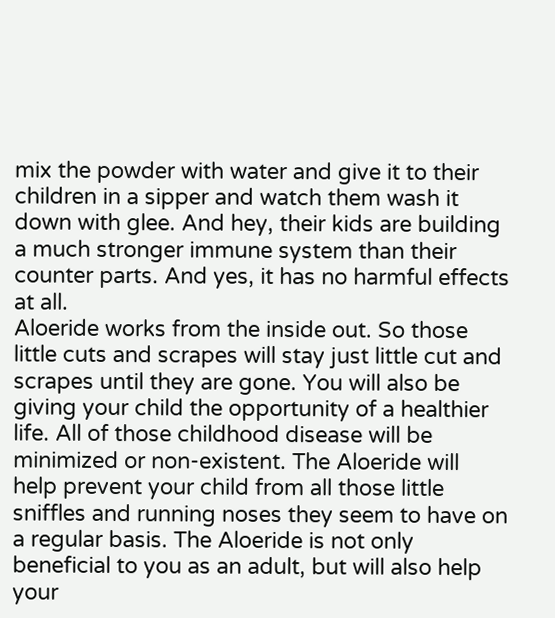mix the powder with water and give it to their children in a sipper and watch them wash it down with glee. And hey, their kids are building a much stronger immune system than their counter parts. And yes, it has no harmful effects at all.
Aloeride works from the inside out. So those little cuts and scrapes will stay just little cut and scrapes until they are gone. You will also be giving your child the opportunity of a healthier life. All of those childhood disease will be minimized or non-existent. The Aloeride will help prevent your child from all those little sniffles and running noses they seem to have on a regular basis. The Aloeride is not only beneficial to you as an adult, but will also help your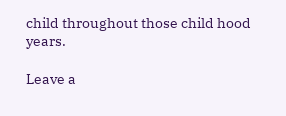child throughout those child hood years.

Leave a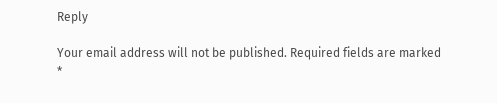Reply

Your email address will not be published. Required fields are marked *